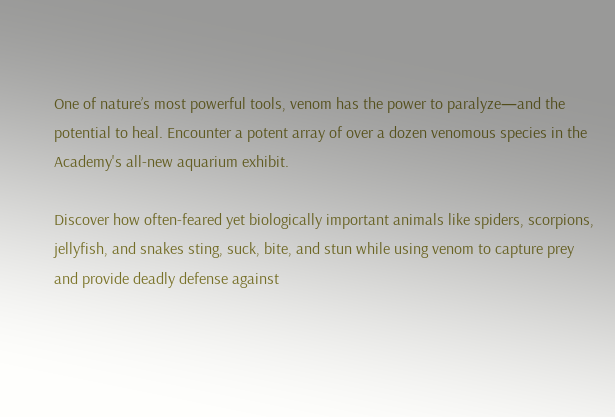One of nature’s most powerful tools, venom has the power to paralyze—and the potential to heal. Encounter a potent array of over a dozen venomous species in the Academy's all-new aquarium exhibit.

Discover how often-feared yet biologically important animals like spiders, scorpions, jellyfish, and snakes sting, suck, bite, and stun while using venom to capture prey and provide deadly defense against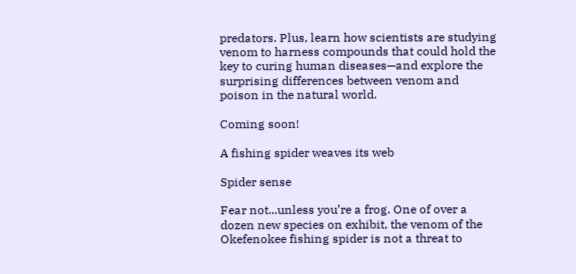predators. Plus, learn how scientists are studying venom to harness compounds that could hold the key to curing human diseases—and explore the surprising differences between venom and poison in the natural world.

Coming soon!

A fishing spider weaves its web

Spider sense

Fear not...unless you’re a frog. One of over a dozen new species on exhibit, the venom of the Okefenokee fishing spider is not a threat to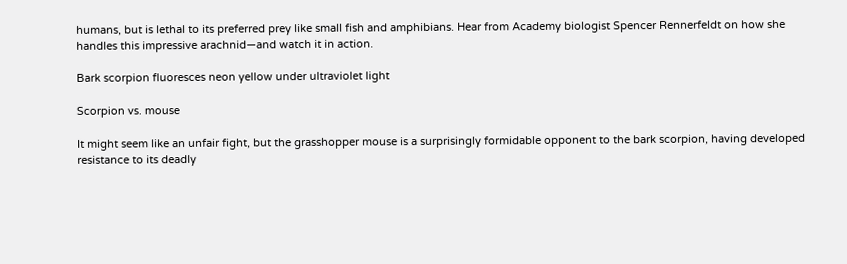humans, but is lethal to its preferred prey like small fish and amphibians. Hear from Academy biologist Spencer Rennerfeldt on how she handles this impressive arachnid—and watch it in action.

Bark scorpion fluoresces neon yellow under ultraviolet light

Scorpion vs. mouse

It might seem like an unfair fight, but the grasshopper mouse is a surprisingly formidable opponent to the bark scorpion, having developed resistance to its deadly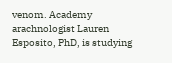venom. Academy arachnologist Lauren Esposito, PhD, is studying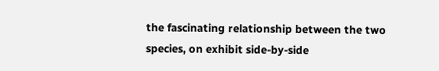the fascinating relationship between the two species, on exhibit side-by-side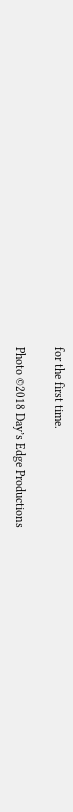for the first time.

Photo ©2018 Day’s Edge Productions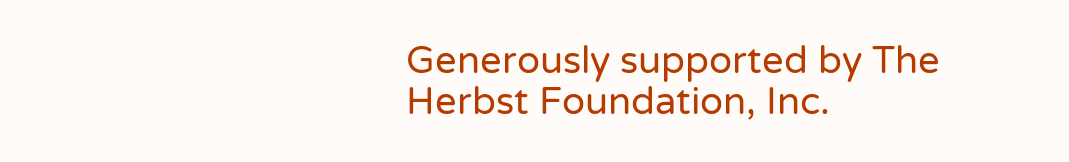Generously supported by The Herbst Foundation, Inc.